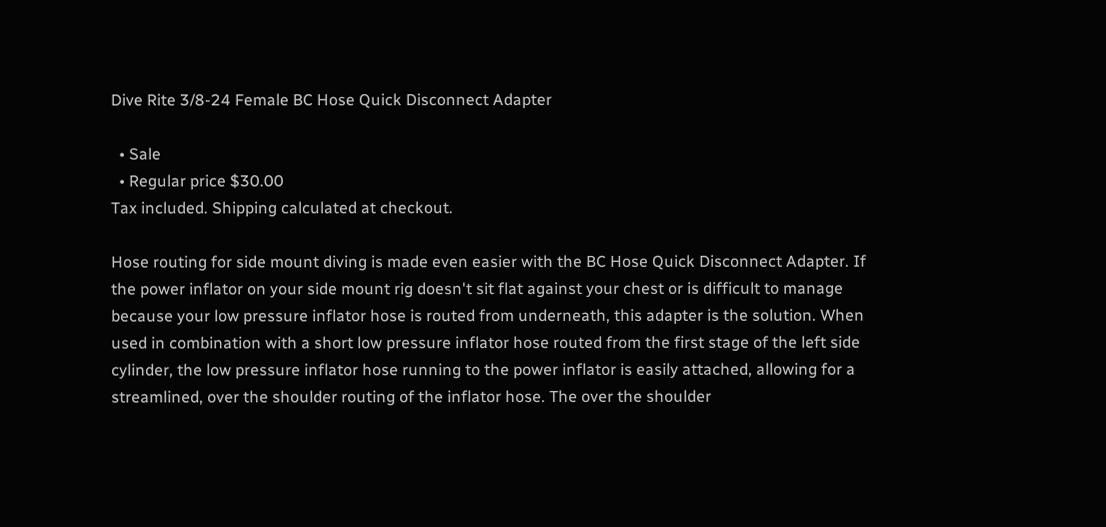Dive Rite 3/8-24 Female BC Hose Quick Disconnect Adapter

  • Sale
  • Regular price $30.00
Tax included. Shipping calculated at checkout.

Hose routing for side mount diving is made even easier with the BC Hose Quick Disconnect Adapter. If the power inflator on your side mount rig doesn't sit flat against your chest or is difficult to manage because your low pressure inflator hose is routed from underneath, this adapter is the solution. When used in combination with a short low pressure inflator hose routed from the first stage of the left side cylinder, the low pressure inflator hose running to the power inflator is easily attached, allowing for a streamlined, over the shoulder routing of the inflator hose. The over the shoulder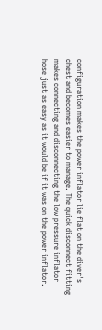configuration makes the power inflator lie flat on the diver's chest and becomes easier to manage. The quick disconnect fitting makes connecting and disconnecting the low pressure inflator hose just as easy as it would be if it was on the power inflator.